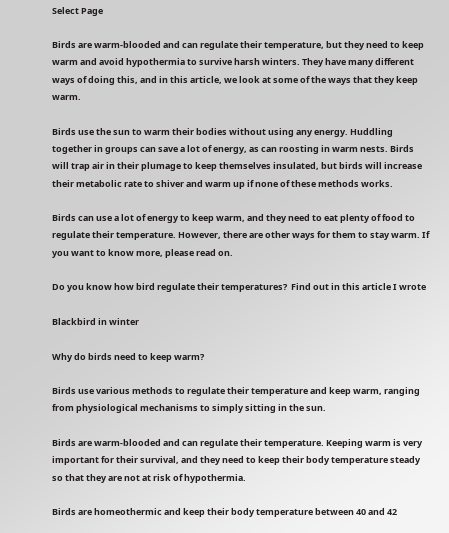Select Page

Birds are warm-blooded and can regulate their temperature, but they need to keep warm and avoid hypothermia to survive harsh winters. They have many different ways of doing this, and in this article, we look at some of the ways that they keep warm.

Birds use the sun to warm their bodies without using any energy. Huddling together in groups can save a lot of energy, as can roosting in warm nests. Birds will trap air in their plumage to keep themselves insulated, but birds will increase their metabolic rate to shiver and warm up if none of these methods works.

Birds can use a lot of energy to keep warm, and they need to eat plenty of food to regulate their temperature. However, there are other ways for them to stay warm. If you want to know more, please read on.

Do you know how bird regulate their temperatures?  Find out in this article I wrote

Blackbird in winter

Why do birds need to keep warm?

Birds use various methods to regulate their temperature and keep warm, ranging from physiological mechanisms to simply sitting in the sun.

Birds are warm-blooded and can regulate their temperature. Keeping warm is very important for their survival, and they need to keep their body temperature steady so that they are not at risk of hypothermia.

Birds are homeothermic and keep their body temperature between 40 and 42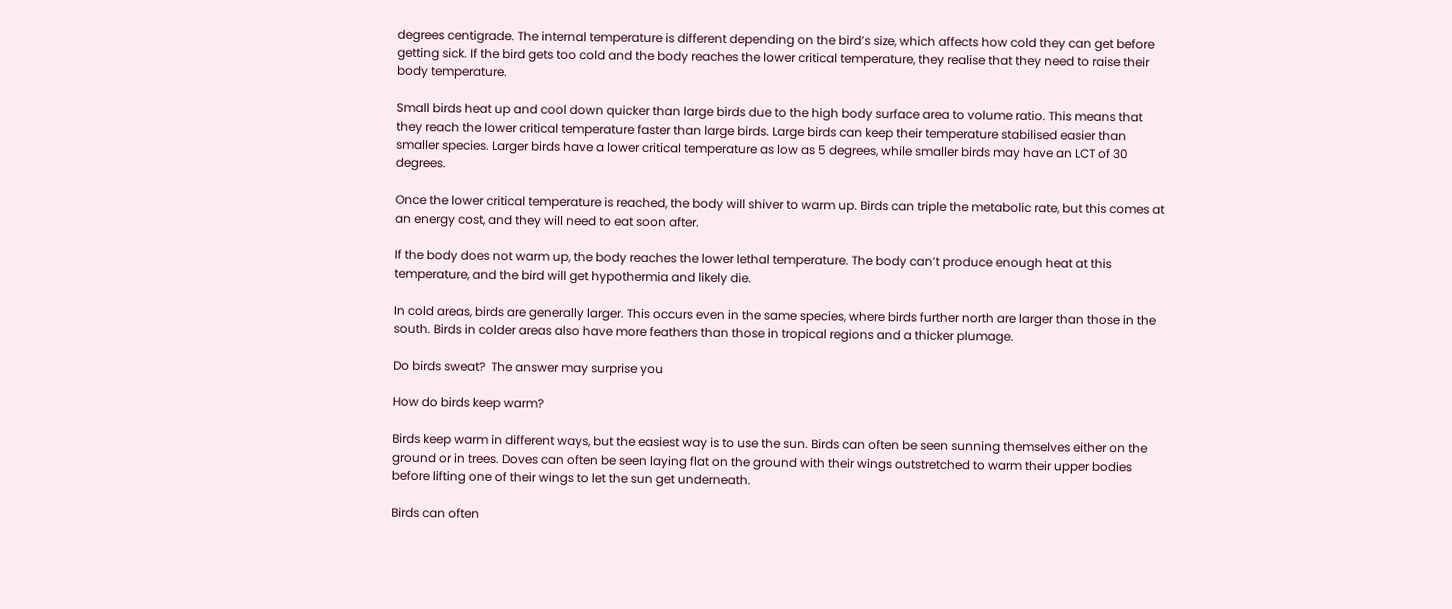degrees centigrade. The internal temperature is different depending on the bird’s size, which affects how cold they can get before getting sick. If the bird gets too cold and the body reaches the lower critical temperature, they realise that they need to raise their body temperature.

Small birds heat up and cool down quicker than large birds due to the high body surface area to volume ratio. This means that they reach the lower critical temperature faster than large birds. Large birds can keep their temperature stabilised easier than smaller species. Larger birds have a lower critical temperature as low as 5 degrees, while smaller birds may have an LCT of 30 degrees.

Once the lower critical temperature is reached, the body will shiver to warm up. Birds can triple the metabolic rate, but this comes at an energy cost, and they will need to eat soon after.

If the body does not warm up, the body reaches the lower lethal temperature. The body can’t produce enough heat at this temperature, and the bird will get hypothermia and likely die.

In cold areas, birds are generally larger. This occurs even in the same species, where birds further north are larger than those in the south. Birds in colder areas also have more feathers than those in tropical regions and a thicker plumage.

Do birds sweat?  The answer may surprise you

How do birds keep warm?

Birds keep warm in different ways, but the easiest way is to use the sun. Birds can often be seen sunning themselves either on the ground or in trees. Doves can often be seen laying flat on the ground with their wings outstretched to warm their upper bodies before lifting one of their wings to let the sun get underneath.

Birds can often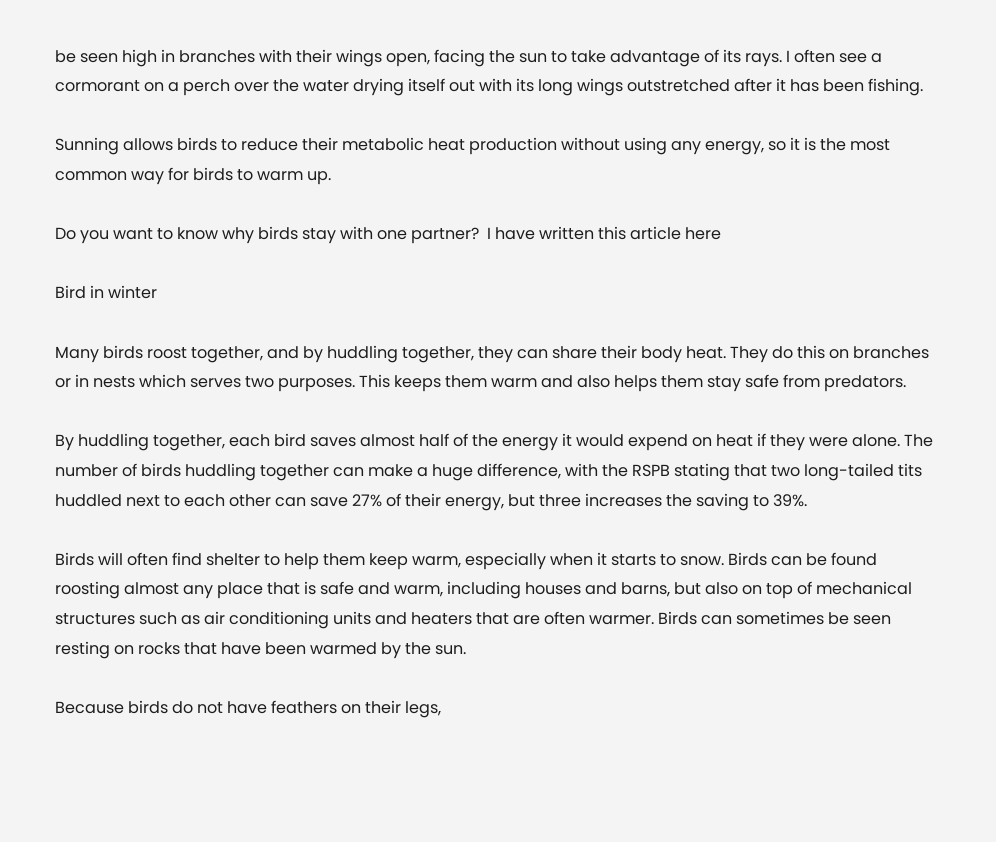be seen high in branches with their wings open, facing the sun to take advantage of its rays. I often see a cormorant on a perch over the water drying itself out with its long wings outstretched after it has been fishing.

Sunning allows birds to reduce their metabolic heat production without using any energy, so it is the most common way for birds to warm up.

Do you want to know why birds stay with one partner?  I have written this article here

Bird in winter

Many birds roost together, and by huddling together, they can share their body heat. They do this on branches or in nests which serves two purposes. This keeps them warm and also helps them stay safe from predators.

By huddling together, each bird saves almost half of the energy it would expend on heat if they were alone. The number of birds huddling together can make a huge difference, with the RSPB stating that two long-tailed tits huddled next to each other can save 27% of their energy, but three increases the saving to 39%.

Birds will often find shelter to help them keep warm, especially when it starts to snow. Birds can be found roosting almost any place that is safe and warm, including houses and barns, but also on top of mechanical structures such as air conditioning units and heaters that are often warmer. Birds can sometimes be seen resting on rocks that have been warmed by the sun.

Because birds do not have feathers on their legs,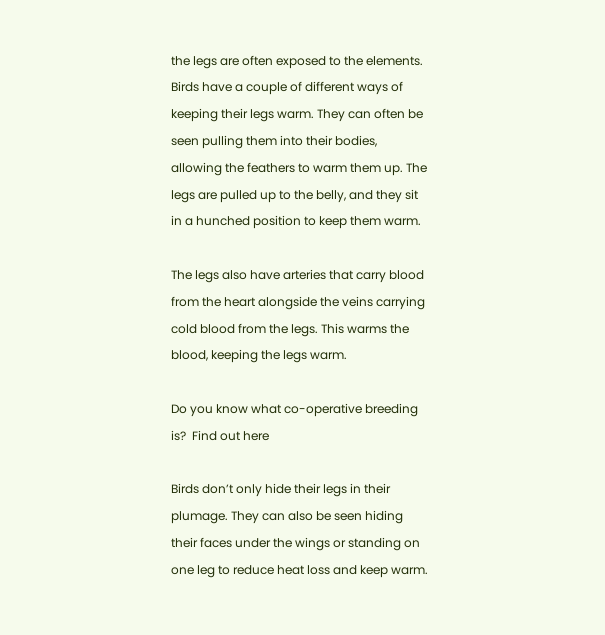the legs are often exposed to the elements. Birds have a couple of different ways of keeping their legs warm. They can often be seen pulling them into their bodies, allowing the feathers to warm them up. The legs are pulled up to the belly, and they sit in a hunched position to keep them warm.

The legs also have arteries that carry blood from the heart alongside the veins carrying cold blood from the legs. This warms the blood, keeping the legs warm.

Do you know what co-operative breeding is?  Find out here

Birds don’t only hide their legs in their plumage. They can also be seen hiding their faces under the wings or standing on one leg to reduce heat loss and keep warm.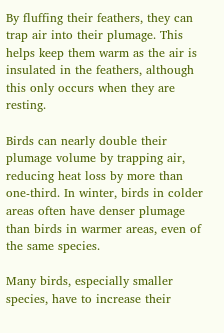By fluffing their feathers, they can trap air into their plumage. This helps keep them warm as the air is insulated in the feathers, although this only occurs when they are resting.

Birds can nearly double their plumage volume by trapping air, reducing heat loss by more than one-third. In winter, birds in colder areas often have denser plumage than birds in warmer areas, even of the same species.

Many birds, especially smaller species, have to increase their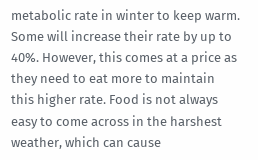metabolic rate in winter to keep warm. Some will increase their rate by up to 40%. However, this comes at a price as they need to eat more to maintain this higher rate. Food is not always easy to come across in the harshest weather, which can cause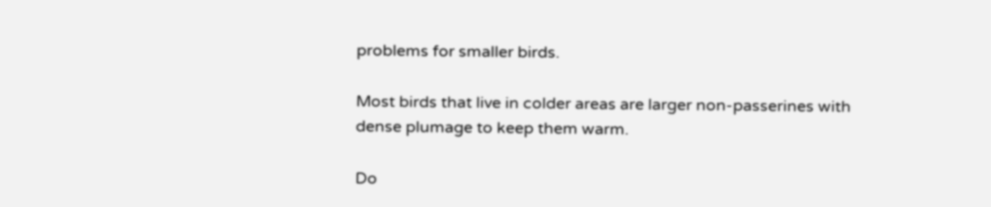problems for smaller birds.

Most birds that live in colder areas are larger non-passerines with dense plumage to keep them warm.

Do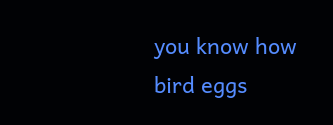you know how bird eggs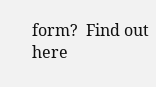form?  Find out here